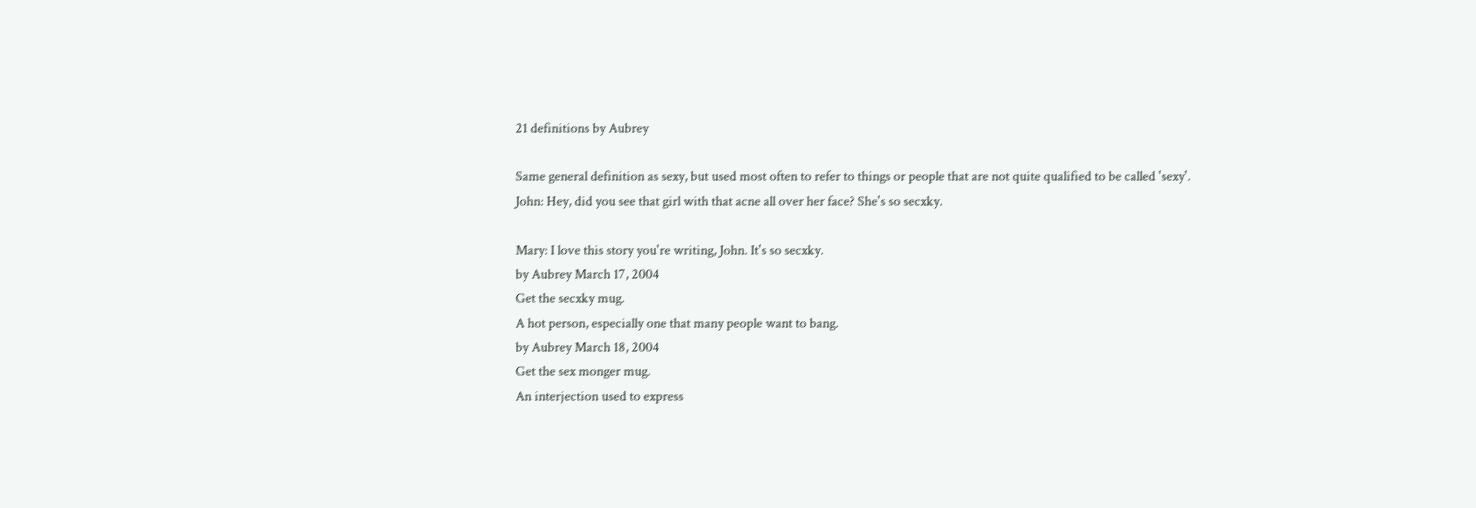21 definitions by Aubrey

Same general definition as sexy, but used most often to refer to things or people that are not quite qualified to be called 'sexy'.
John: Hey, did you see that girl with that acne all over her face? She's so secxky.

Mary: I love this story you're writing, John. It's so secxky.
by Aubrey March 17, 2004
Get the secxky mug.
A hot person, especially one that many people want to bang.
by Aubrey March 18, 2004
Get the sex monger mug.
An interjection used to express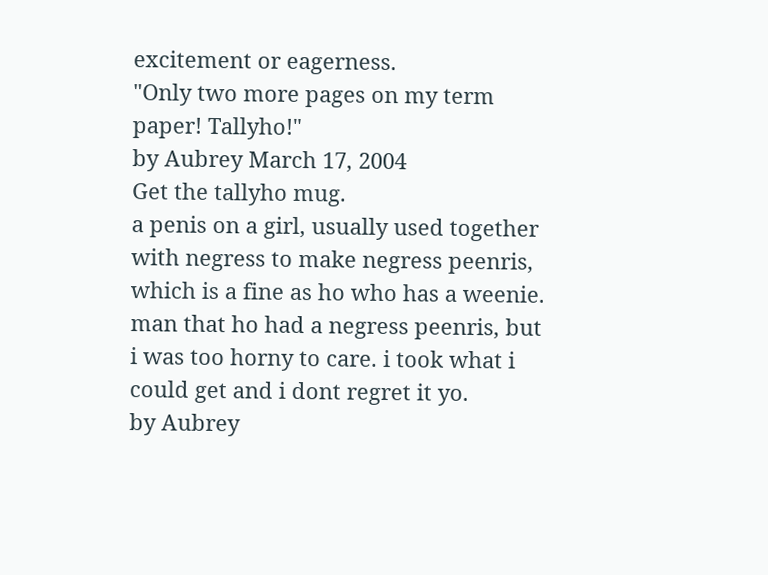excitement or eagerness.
"Only two more pages on my term paper! Tallyho!"
by Aubrey March 17, 2004
Get the tallyho mug.
a penis on a girl, usually used together with negress to make negress peenris, which is a fine as ho who has a weenie.
man that ho had a negress peenris, but i was too horny to care. i took what i could get and i dont regret it yo.
by Aubrey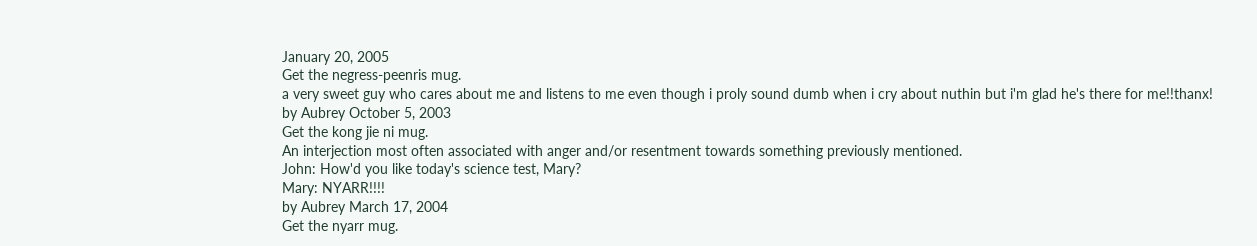January 20, 2005
Get the negress-peenris mug.
a very sweet guy who cares about me and listens to me even though i proly sound dumb when i cry about nuthin but i'm glad he's there for me!!thanx!
by Aubrey October 5, 2003
Get the kong jie ni mug.
An interjection most often associated with anger and/or resentment towards something previously mentioned.
John: How'd you like today's science test, Mary?
Mary: NYARR!!!!
by Aubrey March 17, 2004
Get the nyarr mug.